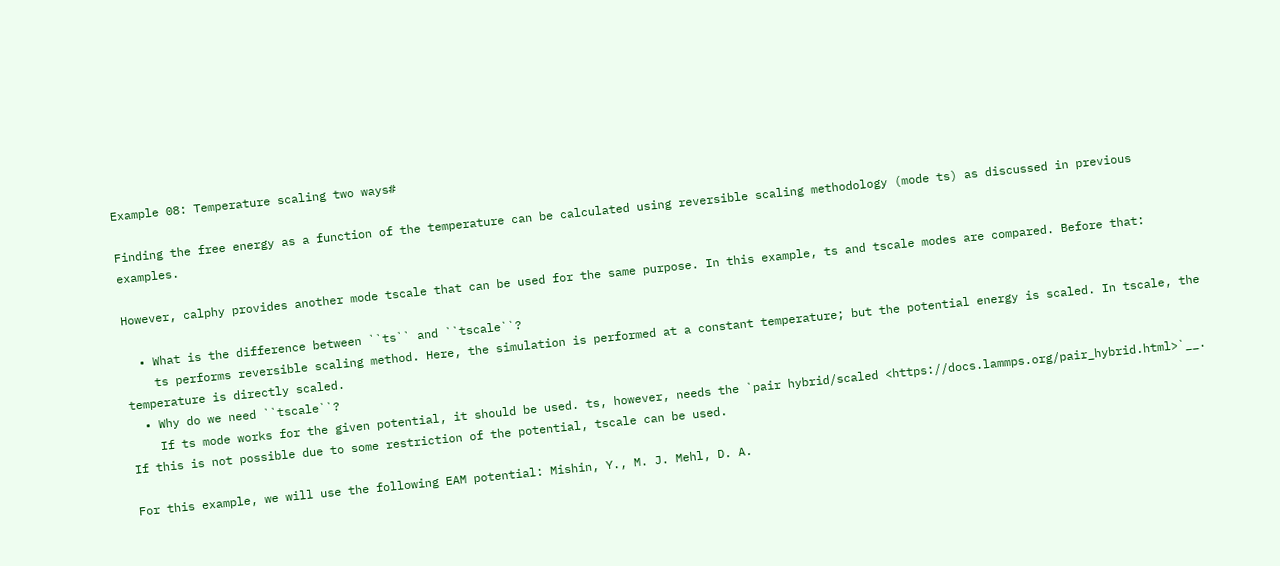Example 08: Temperature scaling two ways#

Finding the free energy as a function of the temperature can be calculated using reversible scaling methodology (mode ts) as discussed in previous examples.

However, calphy provides another mode tscale that can be used for the same purpose. In this example, ts and tscale modes are compared. Before that:

  • What is the difference between ``ts`` and ``tscale``?
    ts performs reversible scaling method. Here, the simulation is performed at a constant temperature; but the potential energy is scaled. In tscale, the temperature is directly scaled.
  • Why do we need ``tscale``?
    If ts mode works for the given potential, it should be used. ts, however, needs the `pair hybrid/scaled <https://docs.lammps.org/pair_hybrid.html>`__. If this is not possible due to some restriction of the potential, tscale can be used.

For this example, we will use the following EAM potential: Mishin, Y., M. J. Mehl, D. A.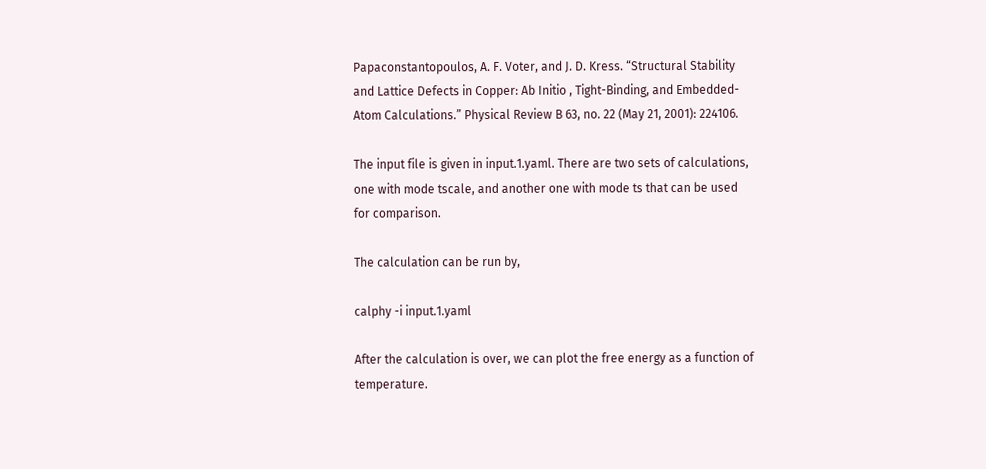Papaconstantopoulos, A. F. Voter, and J. D. Kress. “Structural Stability and Lattice Defects in Copper: Ab Initio , Tight-Binding, and Embedded-Atom Calculations.” Physical Review B 63, no. 22 (May 21, 2001): 224106.

The input file is given in input.1.yaml. There are two sets of calculations, one with mode tscale, and another one with mode ts that can be used for comparison.

The calculation can be run by,

calphy -i input.1.yaml

After the calculation is over, we can plot the free energy as a function of temperature.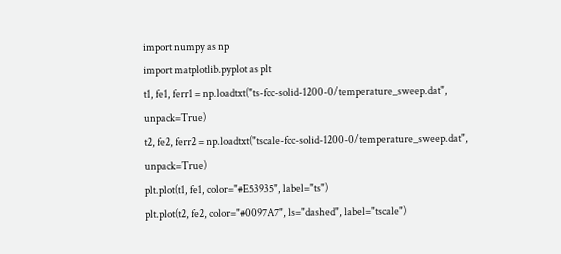import numpy as np
import matplotlib.pyplot as plt
t1, fe1, ferr1 = np.loadtxt("ts-fcc-solid-1200-0/temperature_sweep.dat", unpack=True)
t2, fe2, ferr2 = np.loadtxt("tscale-fcc-solid-1200-0/temperature_sweep.dat", unpack=True)
plt.plot(t1, fe1, color="#E53935", label="ts")
plt.plot(t2, fe2, color="#0097A7", ls="dashed", label="tscale")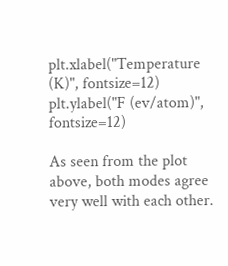plt.xlabel("Temperature (K)", fontsize=12)
plt.ylabel("F (ev/atom)", fontsize=12)

As seen from the plot above, both modes agree very well with each other.